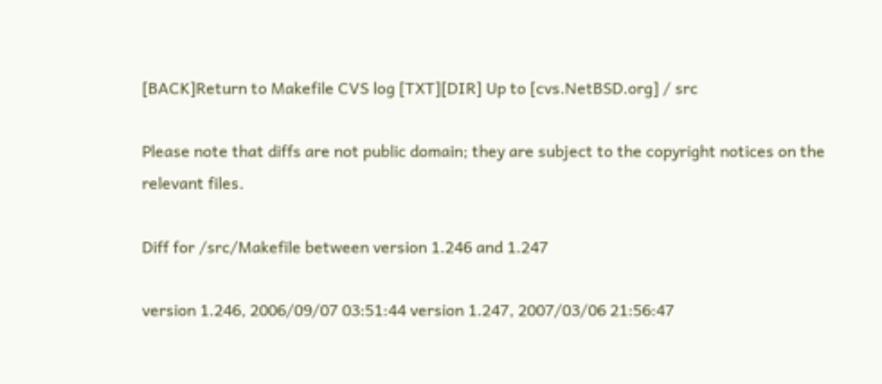[BACK]Return to Makefile CVS log [TXT][DIR] Up to [cvs.NetBSD.org] / src

Please note that diffs are not public domain; they are subject to the copyright notices on the relevant files.

Diff for /src/Makefile between version 1.246 and 1.247

version 1.246, 2006/09/07 03:51:44 version 1.247, 2007/03/06 21:56:47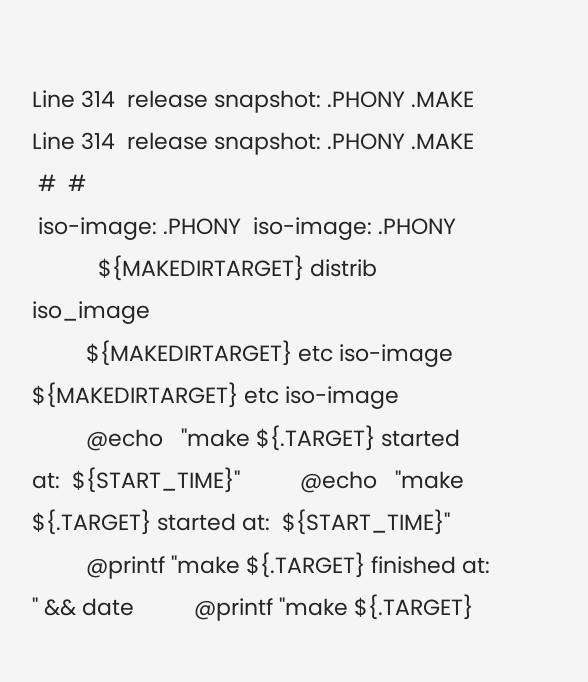Line 314  release snapshot: .PHONY .MAKE
Line 314  release snapshot: .PHONY .MAKE
 #  #
 iso-image: .PHONY  iso-image: .PHONY
           ${MAKEDIRTARGET} distrib iso_image
         ${MAKEDIRTARGET} etc iso-image          ${MAKEDIRTARGET} etc iso-image
         @echo   "make ${.TARGET} started at:  ${START_TIME}"          @echo   "make ${.TARGET} started at:  ${START_TIME}"
         @printf "make ${.TARGET} finished at: " && date          @printf "make ${.TARGET}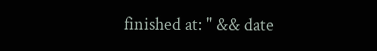finished at: " && date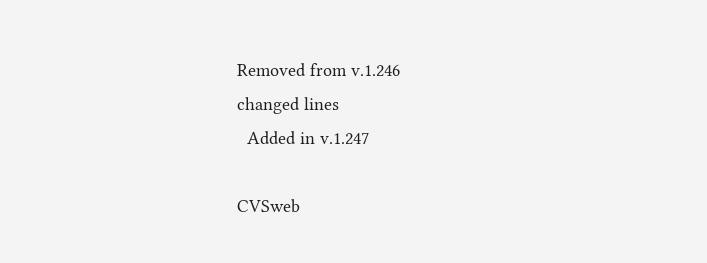Removed from v.1.246
changed lines
  Added in v.1.247

CVSweb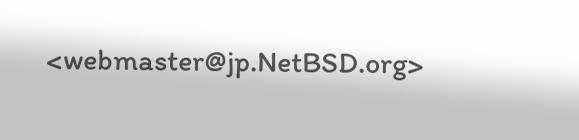<webmaster@jp.NetBSD.org>